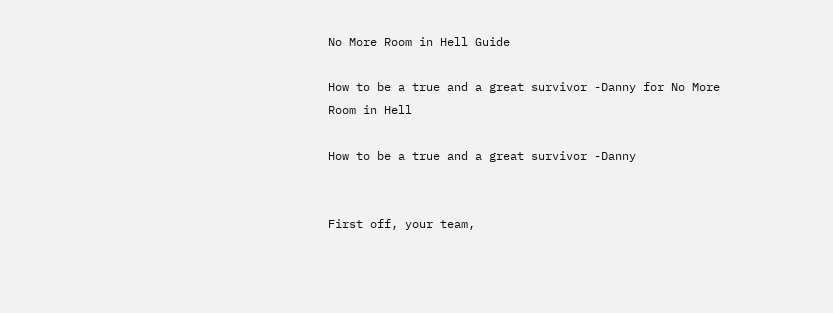No More Room in Hell Guide

How to be a true and a great survivor -Danny for No More Room in Hell

How to be a true and a great survivor -Danny


First off, your team,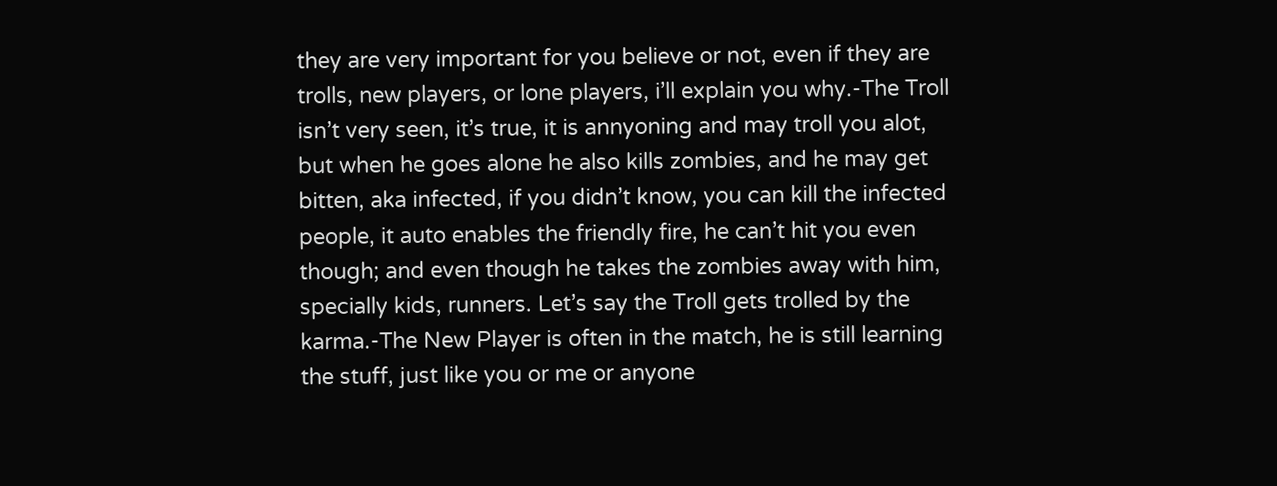they are very important for you believe or not, even if they are trolls, new players, or lone players, i’ll explain you why.-The Troll isn’t very seen, it’s true, it is annyoning and may troll you alot, but when he goes alone he also kills zombies, and he may get bitten, aka infected, if you didn’t know, you can kill the infected people, it auto enables the friendly fire, he can’t hit you even though; and even though he takes the zombies away with him, specially kids, runners. Let’s say the Troll gets trolled by the karma.-The New Player is often in the match, he is still learning the stuff, just like you or me or anyone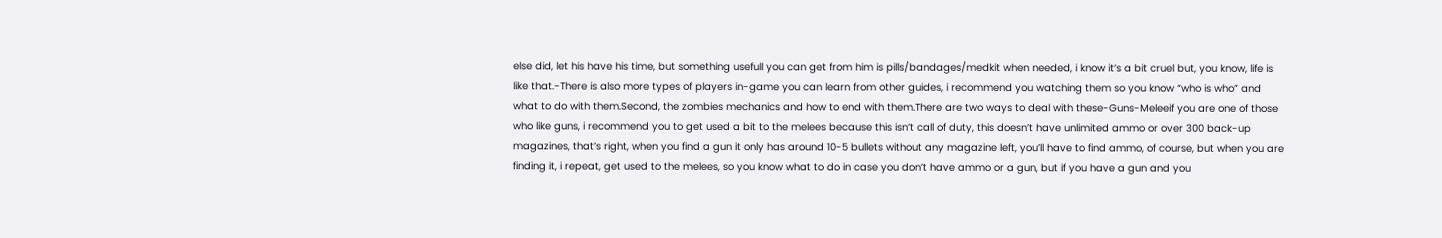else did, let his have his time, but something usefull you can get from him is pills/bandages/medkit when needed, i know it’s a bit cruel but, you know, life is like that.-There is also more types of players in-game you can learn from other guides, i recommend you watching them so you know “who is who” and what to do with them.Second, the zombies mechanics and how to end with them.There are two ways to deal with these-Guns-Meleeif you are one of those who like guns, i recommend you to get used a bit to the melees because this isn’t call of duty, this doesn’t have unlimited ammo or over 300 back-up magazines, that’s right, when you find a gun it only has around 10-5 bullets without any magazine left, you’ll have to find ammo, of course, but when you are finding it, i repeat, get used to the melees, so you know what to do in case you don’t have ammo or a gun, but if you have a gun and you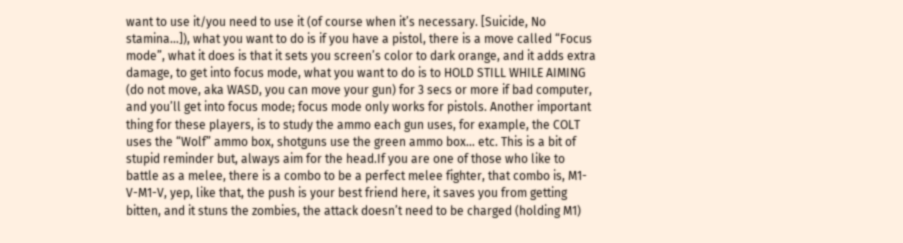want to use it/you need to use it (of course when it’s necessary. [Suicide, No stamina…]), what you want to do is if you have a pistol, there is a move called “Focus mode”, what it does is that it sets you screen’s color to dark orange, and it adds extra damage, to get into focus mode, what you want to do is to HOLD STILL WHILE AIMING (do not move, aka WASD, you can move your gun) for 3 secs or more if bad computer, and you’ll get into focus mode; focus mode only works for pistols. Another important thing for these players, is to study the ammo each gun uses, for example, the COLT uses the “Wolf” ammo box, shotguns use the green ammo box… etc. This is a bit of stupid reminder but, always aim for the head.If you are one of those who like to battle as a melee, there is a combo to be a perfect melee fighter, that combo is, M1-V-M1-V, yep, like that, the push is your best friend here, it saves you from getting bitten, and it stuns the zombies, the attack doesn’t need to be charged (holding M1)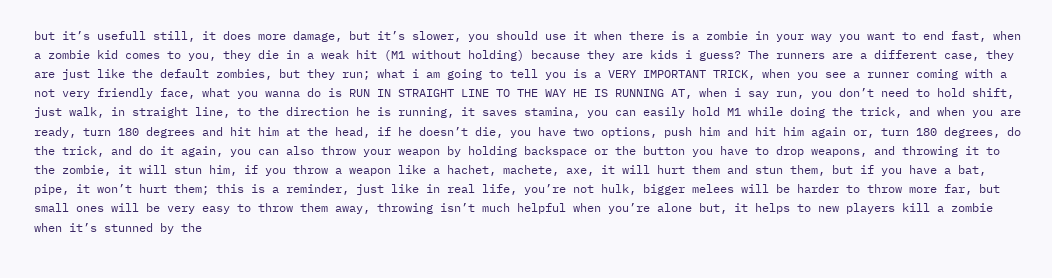but it’s usefull still, it does more damage, but it’s slower, you should use it when there is a zombie in your way you want to end fast, when a zombie kid comes to you, they die in a weak hit (M1 without holding) because they are kids i guess? The runners are a different case, they are just like the default zombies, but they run; what i am going to tell you is a VERY IMPORTANT TRICK, when you see a runner coming with a not very friendly face, what you wanna do is RUN IN STRAIGHT LINE TO THE WAY HE IS RUNNING AT, when i say run, you don’t need to hold shift, just walk, in straight line, to the direction he is running, it saves stamina, you can easily hold M1 while doing the trick, and when you are ready, turn 180 degrees and hit him at the head, if he doesn’t die, you have two options, push him and hit him again or, turn 180 degrees, do the trick, and do it again, you can also throw your weapon by holding backspace or the button you have to drop weapons, and throwing it to the zombie, it will stun him, if you throw a weapon like a hachet, machete, axe, it will hurt them and stun them, but if you have a bat, pipe, it won’t hurt them; this is a reminder, just like in real life, you’re not hulk, bigger melees will be harder to throw more far, but small ones will be very easy to throw them away, throwing isn’t much helpful when you’re alone but, it helps to new players kill a zombie when it’s stunned by the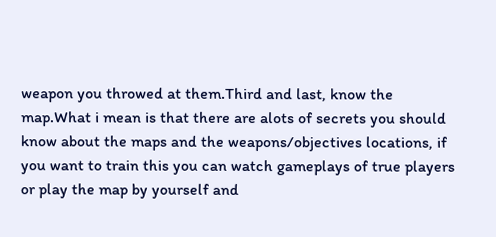weapon you throwed at them.Third and last, know the map.What i mean is that there are alots of secrets you should know about the maps and the weapons/objectives locations, if you want to train this you can watch gameplays of true players or play the map by yourself and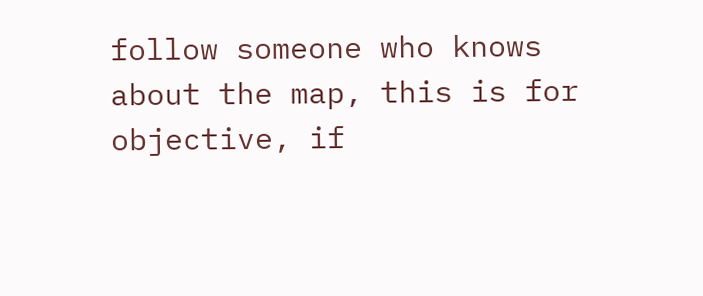follow someone who knows about the map, this is for objective, if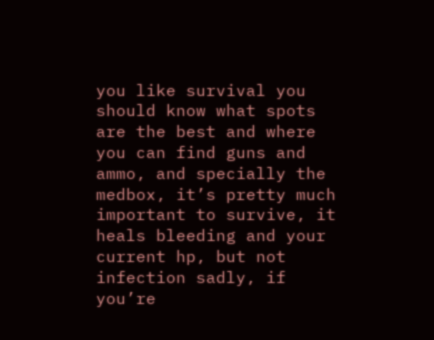you like survival you should know what spots are the best and where you can find guns and ammo, and specially the medbox, it’s pretty much important to survive, it heals bleeding and your current hp, but not infection sadly, if you’re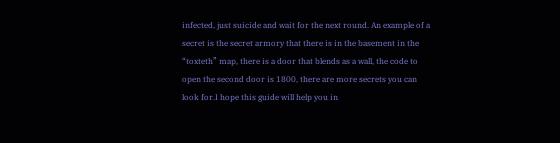infected, just suicide and wait for the next round. An example of a secret is the secret armory that there is in the basement in the “toxteth” map, there is a door that blends as a wall, the code to open the second door is 1800, there are more secrets you can look for.I hope this guide will help you in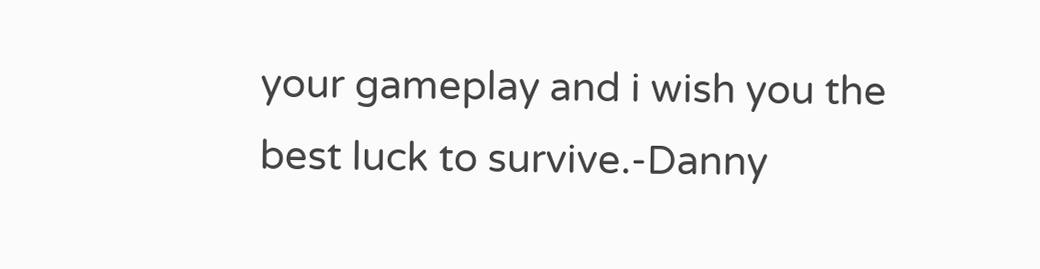your gameplay and i wish you the best luck to survive.-Danny